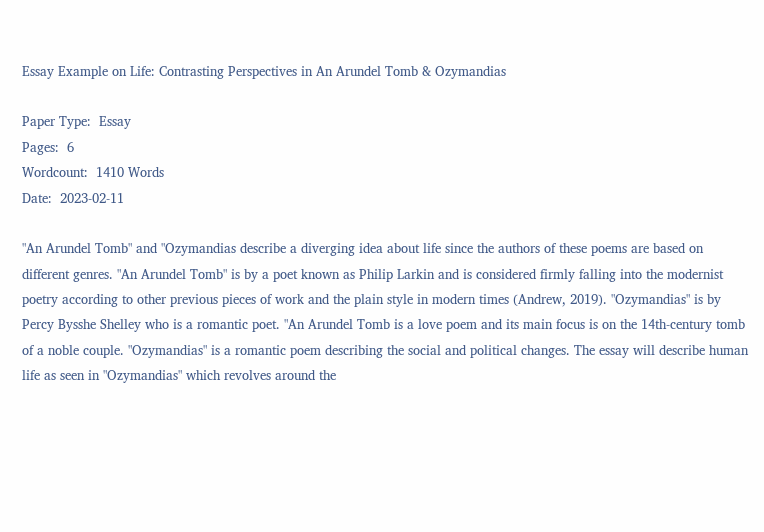Essay Example on Life: Contrasting Perspectives in An Arundel Tomb & Ozymandias

Paper Type:  Essay
Pages:  6
Wordcount:  1410 Words
Date:  2023-02-11

"An Arundel Tomb" and "Ozymandias describe a diverging idea about life since the authors of these poems are based on different genres. "An Arundel Tomb" is by a poet known as Philip Larkin and is considered firmly falling into the modernist poetry according to other previous pieces of work and the plain style in modern times (Andrew, 2019). "Ozymandias" is by Percy Bysshe Shelley who is a romantic poet. "An Arundel Tomb is a love poem and its main focus is on the 14th-century tomb of a noble couple. "Ozymandias" is a romantic poem describing the social and political changes. The essay will describe human life as seen in "Ozymandias" which revolves around the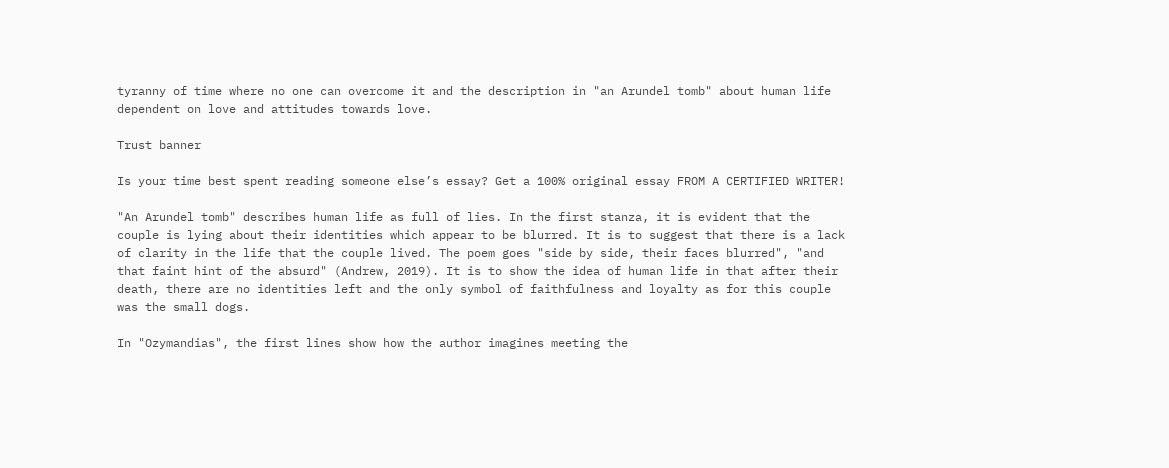tyranny of time where no one can overcome it and the description in "an Arundel tomb" about human life dependent on love and attitudes towards love.

Trust banner

Is your time best spent reading someone else’s essay? Get a 100% original essay FROM A CERTIFIED WRITER!

"An Arundel tomb" describes human life as full of lies. In the first stanza, it is evident that the couple is lying about their identities which appear to be blurred. It is to suggest that there is a lack of clarity in the life that the couple lived. The poem goes "side by side, their faces blurred", "and that faint hint of the absurd" (Andrew, 2019). It is to show the idea of human life in that after their death, there are no identities left and the only symbol of faithfulness and loyalty as for this couple was the small dogs.

In "Ozymandias", the first lines show how the author imagines meeting the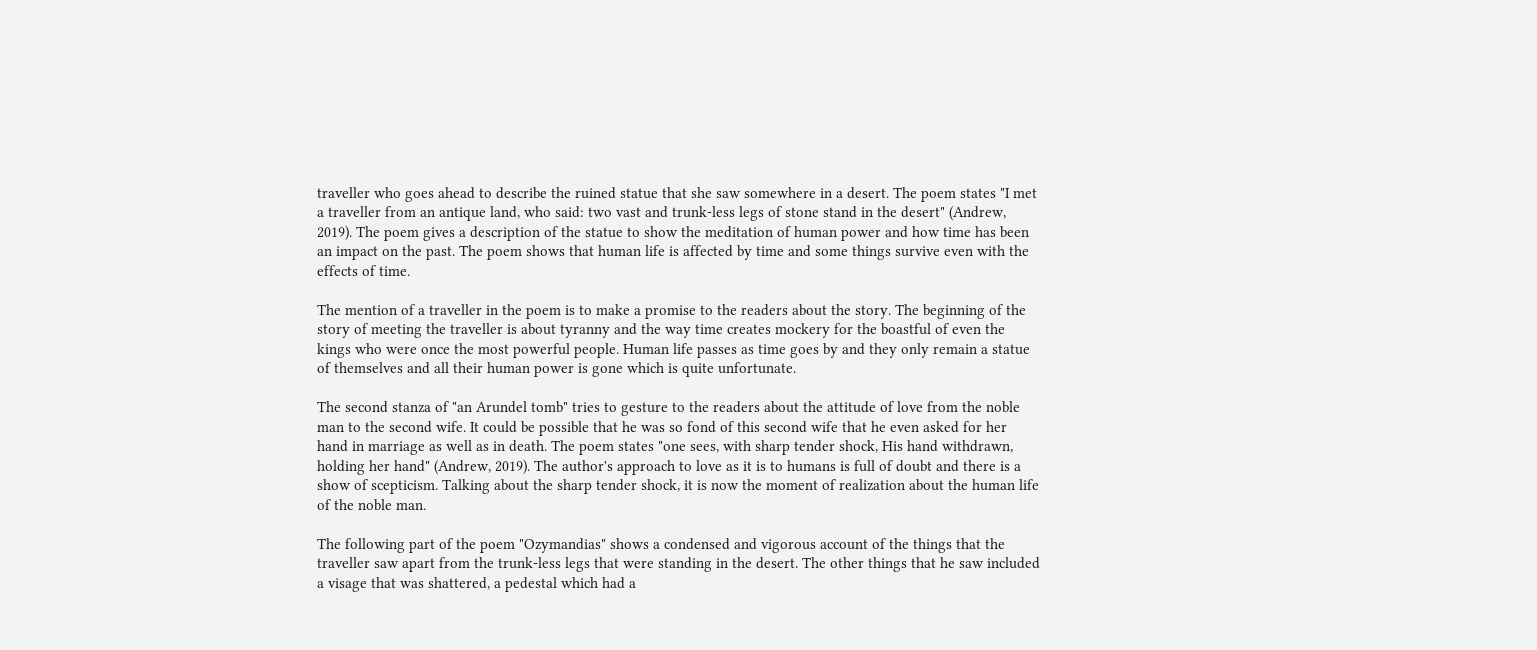traveller who goes ahead to describe the ruined statue that she saw somewhere in a desert. The poem states "I met a traveller from an antique land, who said: two vast and trunk-less legs of stone stand in the desert" (Andrew, 2019). The poem gives a description of the statue to show the meditation of human power and how time has been an impact on the past. The poem shows that human life is affected by time and some things survive even with the effects of time.

The mention of a traveller in the poem is to make a promise to the readers about the story. The beginning of the story of meeting the traveller is about tyranny and the way time creates mockery for the boastful of even the kings who were once the most powerful people. Human life passes as time goes by and they only remain a statue of themselves and all their human power is gone which is quite unfortunate.

The second stanza of "an Arundel tomb" tries to gesture to the readers about the attitude of love from the noble man to the second wife. It could be possible that he was so fond of this second wife that he even asked for her hand in marriage as well as in death. The poem states "one sees, with sharp tender shock, His hand withdrawn, holding her hand" (Andrew, 2019). The author's approach to love as it is to humans is full of doubt and there is a show of scepticism. Talking about the sharp tender shock, it is now the moment of realization about the human life of the noble man.

The following part of the poem "Ozymandias" shows a condensed and vigorous account of the things that the traveller saw apart from the trunk-less legs that were standing in the desert. The other things that he saw included a visage that was shattered, a pedestal which had a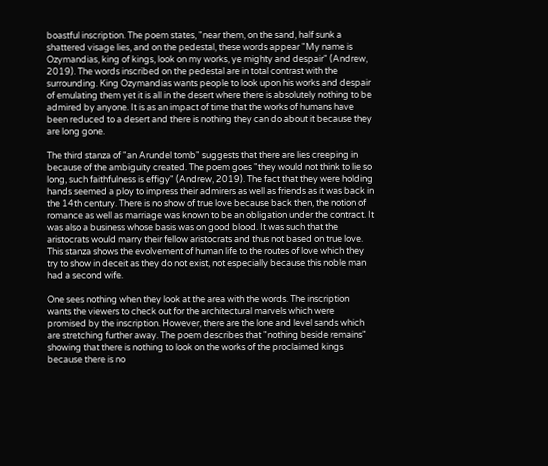boastful inscription. The poem states, "near them, on the sand, half sunk a shattered visage lies, and on the pedestal, these words appear "My name is Ozymandias, king of kings, look on my works, ye mighty and despair" (Andrew, 2019). The words inscribed on the pedestal are in total contrast with the surrounding. King Ozymandias wants people to look upon his works and despair of emulating them yet it is all in the desert where there is absolutely nothing to be admired by anyone. It is as an impact of time that the works of humans have been reduced to a desert and there is nothing they can do about it because they are long gone.

The third stanza of "an Arundel tomb" suggests that there are lies creeping in because of the ambiguity created. The poem goes "they would not think to lie so long, such faithfulness is effigy" (Andrew, 2019). The fact that they were holding hands seemed a ploy to impress their admirers as well as friends as it was back in the 14th century. There is no show of true love because back then, the notion of romance as well as marriage was known to be an obligation under the contract. It was also a business whose basis was on good blood. It was such that the aristocrats would marry their fellow aristocrats and thus not based on true love. This stanza shows the evolvement of human life to the routes of love which they try to show in deceit as they do not exist, not especially because this noble man had a second wife.

One sees nothing when they look at the area with the words. The inscription wants the viewers to check out for the architectural marvels which were promised by the inscription. However, there are the lone and level sands which are stretching further away. The poem describes that "nothing beside remains" showing that there is nothing to look on the works of the proclaimed kings because there is no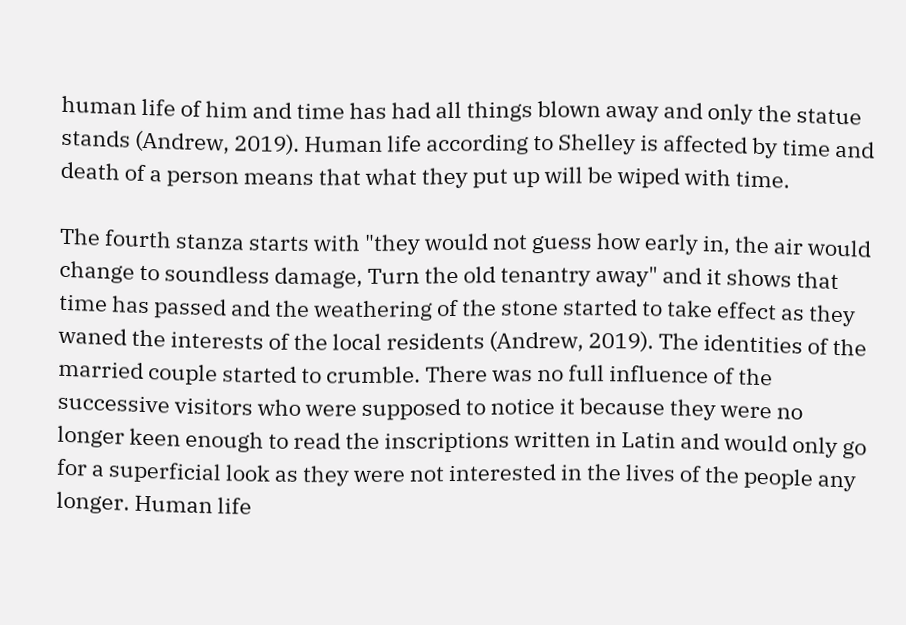human life of him and time has had all things blown away and only the statue stands (Andrew, 2019). Human life according to Shelley is affected by time and death of a person means that what they put up will be wiped with time.

The fourth stanza starts with "they would not guess how early in, the air would change to soundless damage, Turn the old tenantry away" and it shows that time has passed and the weathering of the stone started to take effect as they waned the interests of the local residents (Andrew, 2019). The identities of the married couple started to crumble. There was no full influence of the successive visitors who were supposed to notice it because they were no longer keen enough to read the inscriptions written in Latin and would only go for a superficial look as they were not interested in the lives of the people any longer. Human life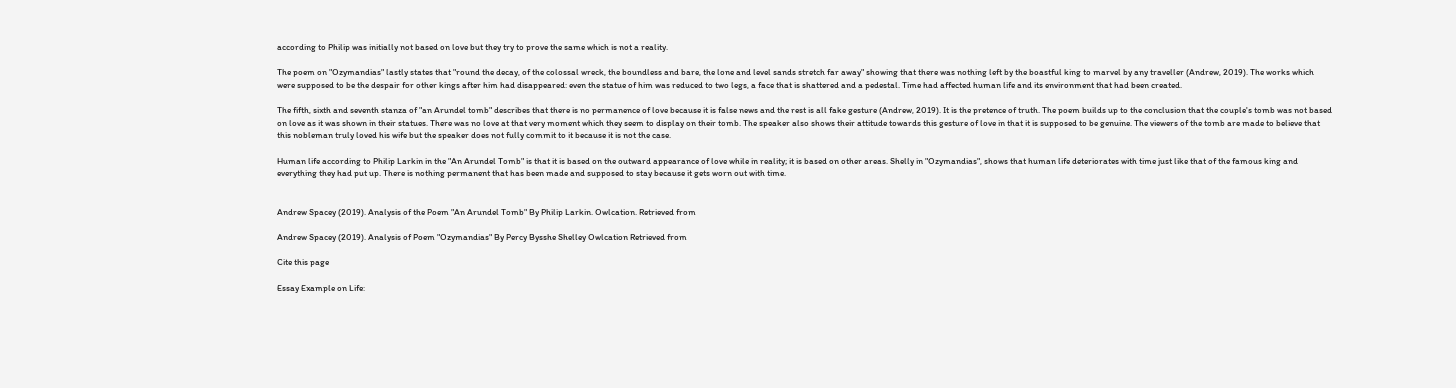according to Philip was initially not based on love but they try to prove the same which is not a reality.

The poem on "Ozymandias" lastly states that "round the decay, of the colossal wreck, the boundless and bare, the lone and level sands stretch far away" showing that there was nothing left by the boastful king to marvel by any traveller (Andrew, 2019). The works which were supposed to be the despair for other kings after him had disappeared: even the statue of him was reduced to two legs, a face that is shattered and a pedestal. Time had affected human life and its environment that had been created.

The fifth, sixth and seventh stanza of "an Arundel tomb" describes that there is no permanence of love because it is false news and the rest is all fake gesture (Andrew, 2019). It is the pretence of truth. The poem builds up to the conclusion that the couple's tomb was not based on love as it was shown in their statues. There was no love at that very moment which they seem to display on their tomb. The speaker also shows their attitude towards this gesture of love in that it is supposed to be genuine. The viewers of the tomb are made to believe that this nobleman truly loved his wife but the speaker does not fully commit to it because it is not the case.

Human life according to Philip Larkin in the "An Arundel Tomb" is that it is based on the outward appearance of love while in reality; it is based on other areas. Shelly in "Ozymandias", shows that human life deteriorates with time just like that of the famous king and everything they had put up. There is nothing permanent that has been made and supposed to stay because it gets worn out with time.


Andrew Spacey (2019). Analysis of the Poem "An Arundel Tomb" By Philip Larkin. Owlcation. Retrieved from

Andrew Spacey (2019). Analysis of Poem "Ozymandias" By Percy Bysshe Shelley Owlcation Retrieved from

Cite this page

Essay Example on Life: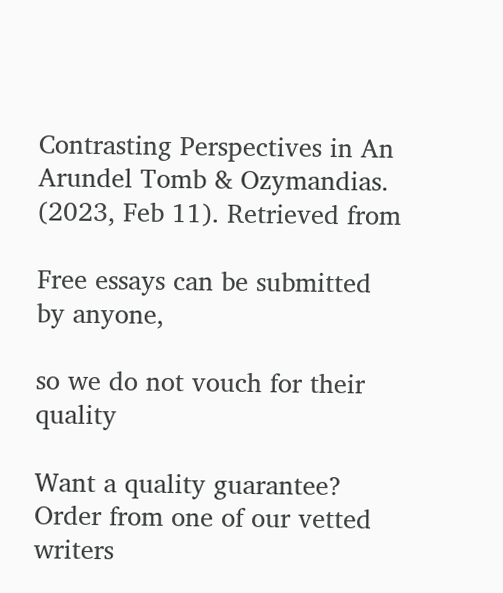Contrasting Perspectives in An Arundel Tomb & Ozymandias. (2023, Feb 11). Retrieved from

Free essays can be submitted by anyone,

so we do not vouch for their quality

Want a quality guarantee?
Order from one of our vetted writers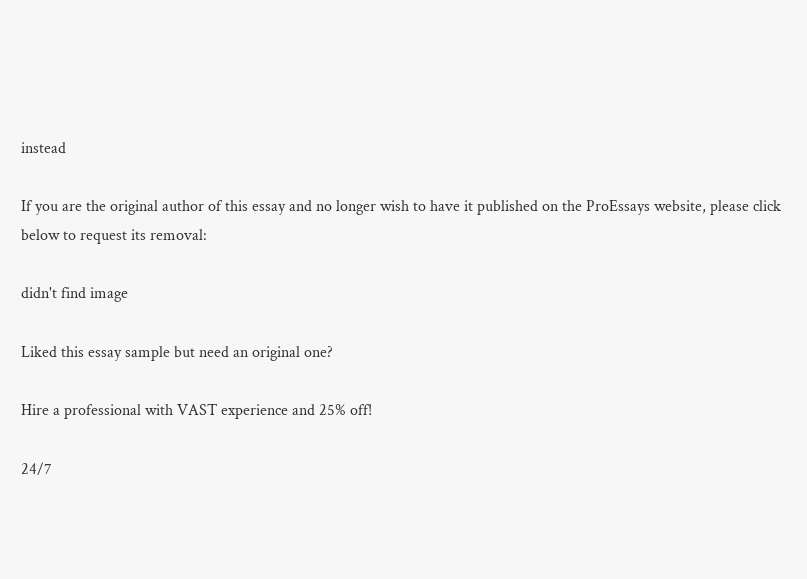instead

If you are the original author of this essay and no longer wish to have it published on the ProEssays website, please click below to request its removal:

didn't find image

Liked this essay sample but need an original one?

Hire a professional with VAST experience and 25% off!

24/7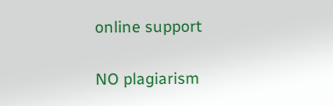online support

NO plagiarism